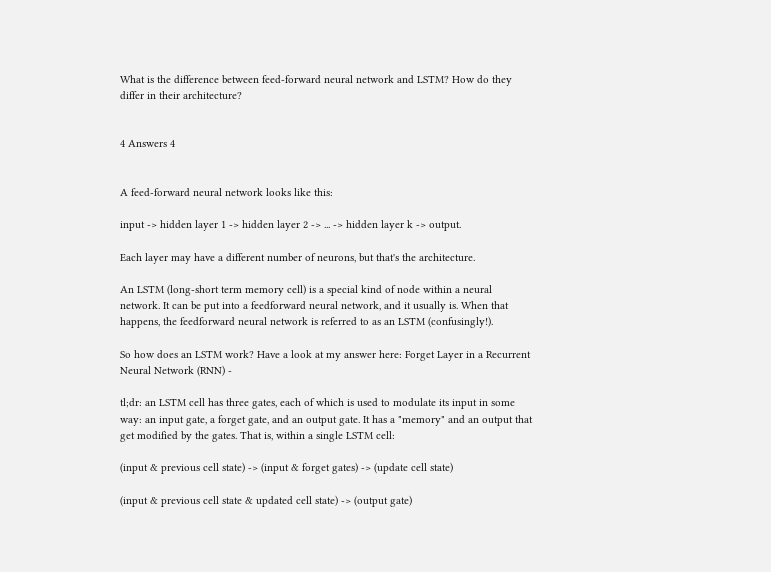What is the difference between feed-forward neural network and LSTM? How do they differ in their architecture?


4 Answers 4


A feed-forward neural network looks like this:

input -> hidden layer 1 -> hidden layer 2 -> ... -> hidden layer k -> output.

Each layer may have a different number of neurons, but that's the architecture.

An LSTM (long-short term memory cell) is a special kind of node within a neural network. It can be put into a feedforward neural network, and it usually is. When that happens, the feedforward neural network is referred to as an LSTM (confusingly!).

So how does an LSTM work? Have a look at my answer here: Forget Layer in a Recurrent Neural Network (RNN) -

tl;dr: an LSTM cell has three gates, each of which is used to modulate its input in some way: an input gate, a forget gate, and an output gate. It has a "memory" and an output that get modified by the gates. That is, within a single LSTM cell:

(input & previous cell state) -> (input & forget gates) -> (update cell state)

(input & previous cell state & updated cell state) -> (output gate)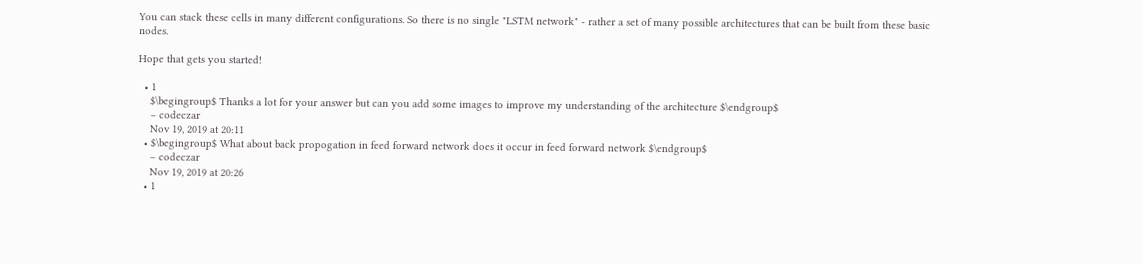You can stack these cells in many different configurations. So there is no single "LSTM network" - rather a set of many possible architectures that can be built from these basic nodes.

Hope that gets you started!

  • 1
    $\begingroup$ Thanks a lot for your answer but can you add some images to improve my understanding of the architecture $\endgroup$
    – codeczar
    Nov 19, 2019 at 20:11
  • $\begingroup$ What about back propogation in feed forward network does it occur in feed forward network $\endgroup$
    – codeczar
    Nov 19, 2019 at 20:26
  • 1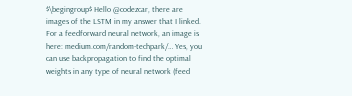$\begingroup$ Hello @codezcar, there are images of the LSTM in my answer that I linked. For a feedforward neural network, an image is here: medium.com/random-techpark/… Yes, you can use backpropagation to find the optimal weights in any type of neural network (feed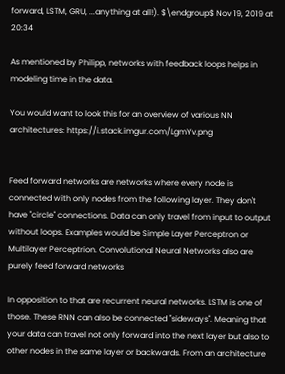forward, LSTM, GRU, ...anything at all!). $\endgroup$ Nov 19, 2019 at 20:34

As mentioned by Philipp, networks with feedback loops helps in modeling time in the data.

You would want to look this for an overview of various NN architectures: https://i.stack.imgur.com/LgmYv.png


Feed forward networks are networks where every node is connected with only nodes from the following layer. They don't have "circle" connections. Data can only travel from input to output without loops. Examples would be Simple Layer Perceptron or Multilayer Perceptrion. Convolutional Neural Networks also are purely feed forward networks

In opposition to that are recurrent neural networks. LSTM is one of those. These RNN can also be connected "sideways". Meaning that your data can travel not only forward into the next layer but also to other nodes in the same layer or backwards. From an architecture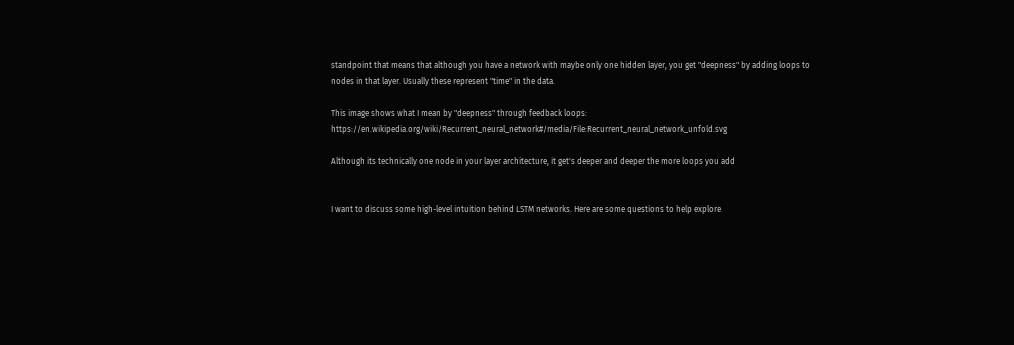standpoint that means that although you have a network with maybe only one hidden layer, you get "deepness" by adding loops to nodes in that layer. Usually these represent "time" in the data.

This image shows what I mean by "deepness" through feedback loops: https://en.wikipedia.org/wiki/Recurrent_neural_network#/media/File:Recurrent_neural_network_unfold.svg

Although its technically one node in your layer architecture, it get's deeper and deeper the more loops you add


I want to discuss some high-level intuition behind LSTM networks. Here are some questions to help explore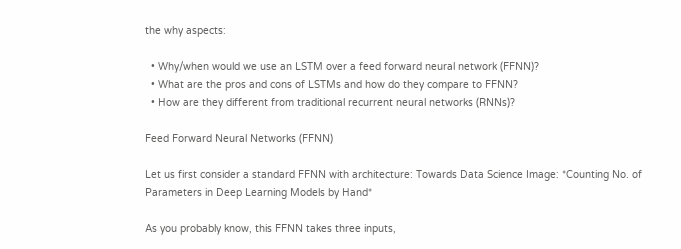the why aspects:

  • Why/when would we use an LSTM over a feed forward neural network (FFNN)?
  • What are the pros and cons of LSTMs and how do they compare to FFNN?
  • How are they different from traditional recurrent neural networks (RNNs)?

Feed Forward Neural Networks (FFNN)

Let us first consider a standard FFNN with architecture: Towards Data Science Image: *Counting No. of Parameters in Deep Learning Models by Hand*

As you probably know, this FFNN takes three inputs,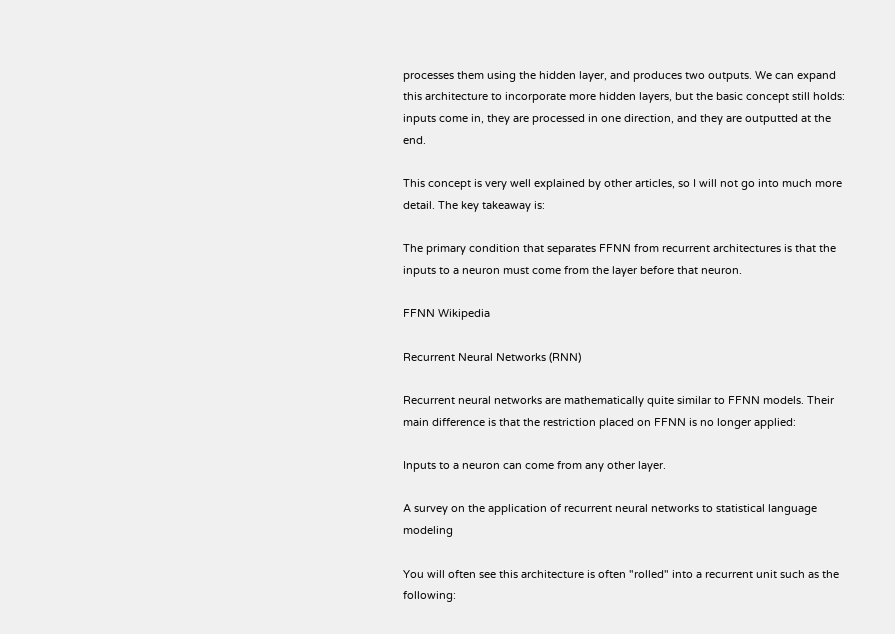processes them using the hidden layer, and produces two outputs. We can expand this architecture to incorporate more hidden layers, but the basic concept still holds: inputs come in, they are processed in one direction, and they are outputted at the end.

This concept is very well explained by other articles, so I will not go into much more detail. The key takeaway is:

The primary condition that separates FFNN from recurrent architectures is that the inputs to a neuron must come from the layer before that neuron.

FFNN Wikipedia

Recurrent Neural Networks (RNN)

Recurrent neural networks are mathematically quite similar to FFNN models. Their main difference is that the restriction placed on FFNN is no longer applied:

Inputs to a neuron can come from any other layer.

A survey on the application of recurrent neural networks to statistical language modeling

You will often see this architecture is often "rolled" into a recurrent unit such as the following: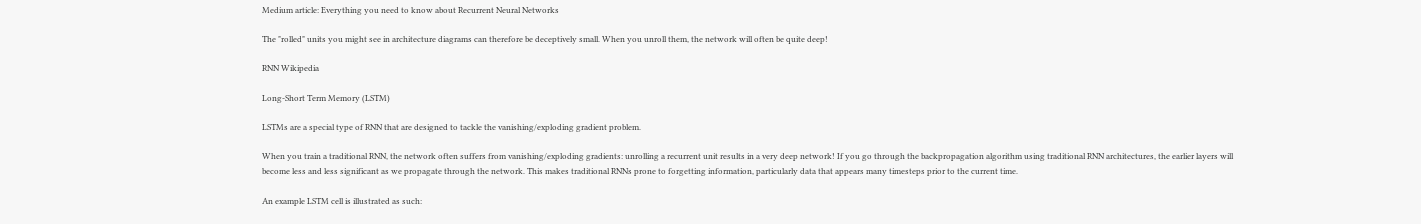Medium article: Everything you need to know about Recurrent Neural Networks

The "rolled" units you might see in architecture diagrams can therefore be deceptively small. When you unroll them, the network will often be quite deep!

RNN Wikipedia

Long-Short Term Memory (LSTM)

LSTMs are a special type of RNN that are designed to tackle the vanishing/exploding gradient problem.

When you train a traditional RNN, the network often suffers from vanishing/exploding gradients: unrolling a recurrent unit results in a very deep network! If you go through the backpropagation algorithm using traditional RNN architectures, the earlier layers will become less and less significant as we propagate through the network. This makes traditional RNNs prone to forgetting information, particularly data that appears many timesteps prior to the current time.

An example LSTM cell is illustrated as such: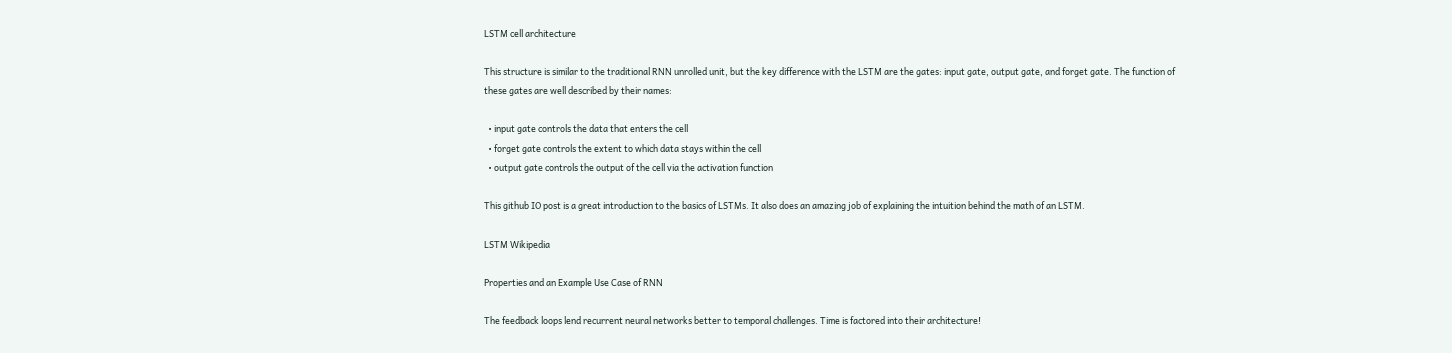LSTM cell architecture

This structure is similar to the traditional RNN unrolled unit, but the key difference with the LSTM are the gates: input gate, output gate, and forget gate. The function of these gates are well described by their names:

  • input gate controls the data that enters the cell
  • forget gate controls the extent to which data stays within the cell
  • output gate controls the output of the cell via the activation function

This github IO post is a great introduction to the basics of LSTMs. It also does an amazing job of explaining the intuition behind the math of an LSTM.

LSTM Wikipedia

Properties and an Example Use Case of RNN

The feedback loops lend recurrent neural networks better to temporal challenges. Time is factored into their architecture!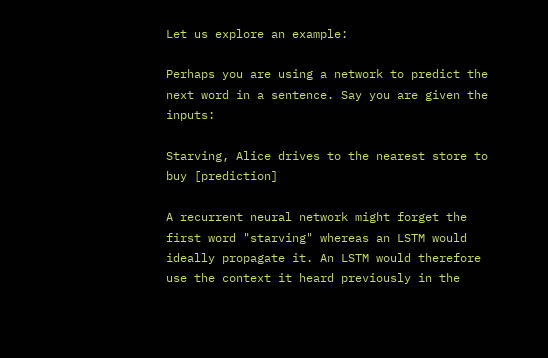Let us explore an example:

Perhaps you are using a network to predict the next word in a sentence. Say you are given the inputs:

Starving, Alice drives to the nearest store to buy [prediction]

A recurrent neural network might forget the first word "starving" whereas an LSTM would ideally propagate it. An LSTM would therefore use the context it heard previously in the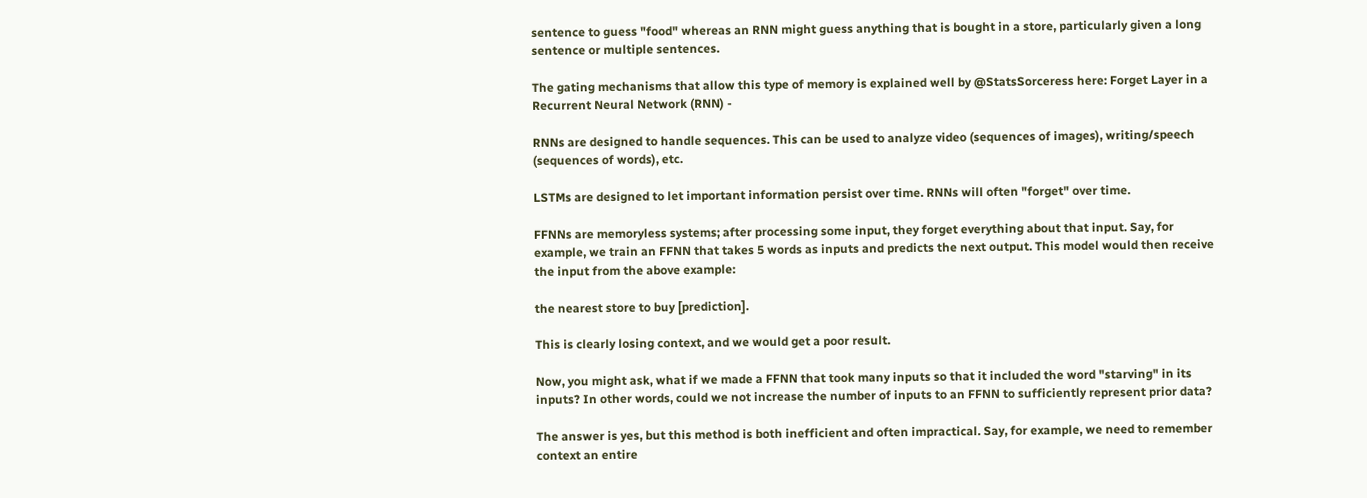sentence to guess "food" whereas an RNN might guess anything that is bought in a store, particularly given a long sentence or multiple sentences.

The gating mechanisms that allow this type of memory is explained well by @StatsSorceress here: Forget Layer in a Recurrent Neural Network (RNN) -

RNNs are designed to handle sequences. This can be used to analyze video (sequences of images), writing/speech (sequences of words), etc.

LSTMs are designed to let important information persist over time. RNNs will often "forget" over time.

FFNNs are memoryless systems; after processing some input, they forget everything about that input. Say, for example, we train an FFNN that takes 5 words as inputs and predicts the next output. This model would then receive the input from the above example:

the nearest store to buy [prediction].

This is clearly losing context, and we would get a poor result.

Now, you might ask, what if we made a FFNN that took many inputs so that it included the word "starving" in its inputs? In other words, could we not increase the number of inputs to an FFNN to sufficiently represent prior data?

The answer is yes, but this method is both inefficient and often impractical. Say, for example, we need to remember context an entire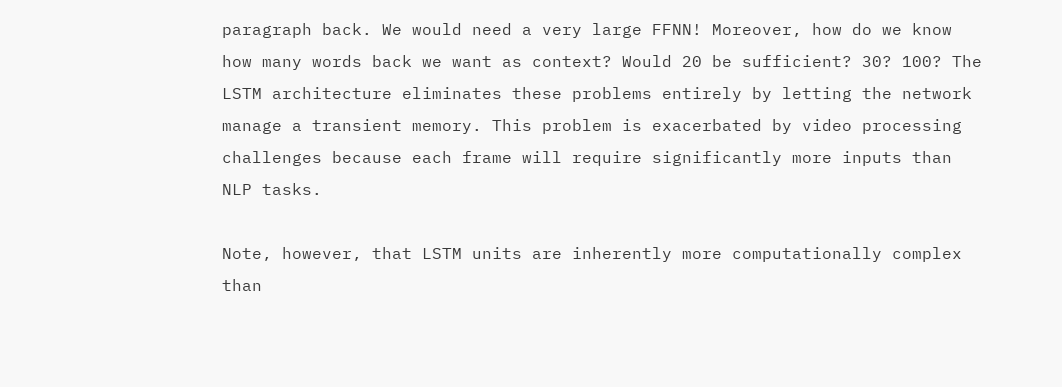paragraph back. We would need a very large FFNN! Moreover, how do we know how many words back we want as context? Would 20 be sufficient? 30? 100? The LSTM architecture eliminates these problems entirely by letting the network manage a transient memory. This problem is exacerbated by video processing challenges because each frame will require significantly more inputs than NLP tasks.

Note, however, that LSTM units are inherently more computationally complex than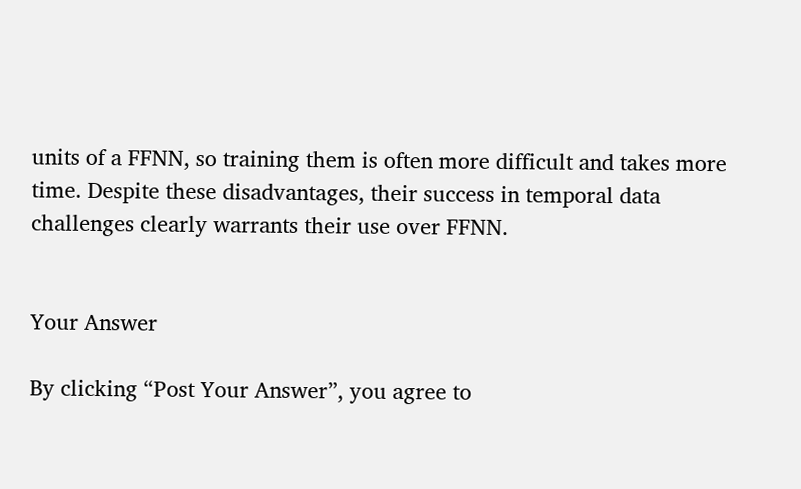units of a FFNN, so training them is often more difficult and takes more time. Despite these disadvantages, their success in temporal data challenges clearly warrants their use over FFNN.


Your Answer

By clicking “Post Your Answer”, you agree to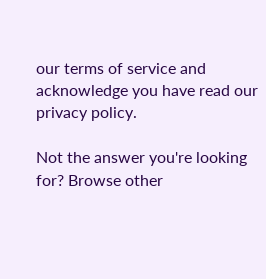our terms of service and acknowledge you have read our privacy policy.

Not the answer you're looking for? Browse other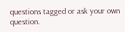questions tagged or ask your own question.